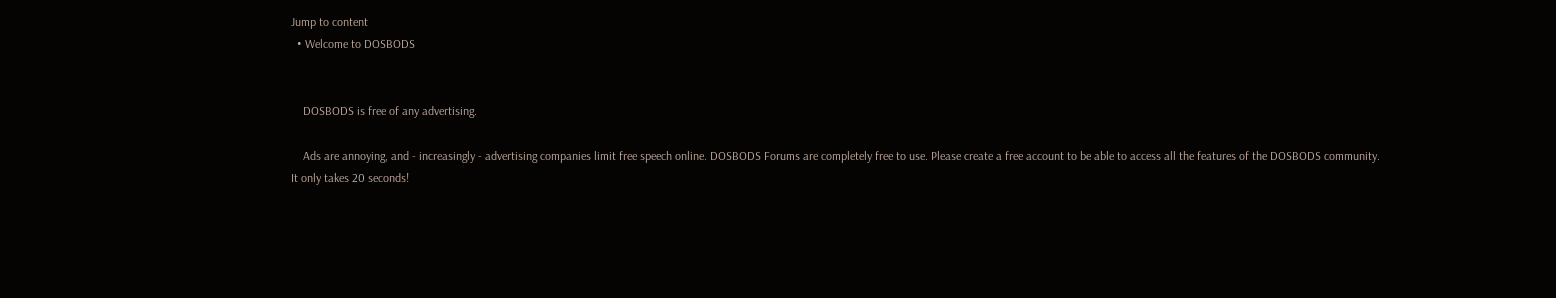Jump to content
  • Welcome to DOSBODS


    DOSBODS is free of any advertising.

    Ads are annoying, and - increasingly - advertising companies limit free speech online. DOSBODS Forums are completely free to use. Please create a free account to be able to access all the features of the DOSBODS community. It only takes 20 seconds!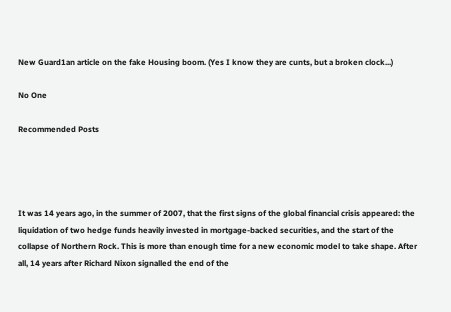New Guard1an article on the fake Housing boom. (Yes I know they are cunts, but a broken clock...)

No One

Recommended Posts




It was 14 years ago, in the summer of 2007, that the first signs of the global financial crisis appeared: the liquidation of two hedge funds heavily invested in mortgage-backed securities, and the start of the collapse of Northern Rock. This is more than enough time for a new economic model to take shape. After all, 14 years after Richard Nixon signalled the end of the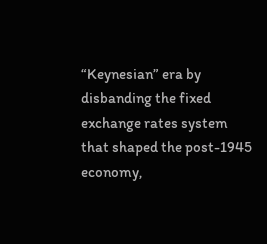“Keynesian” era by disbanding the fixed exchange rates system that shaped the post-1945 economy,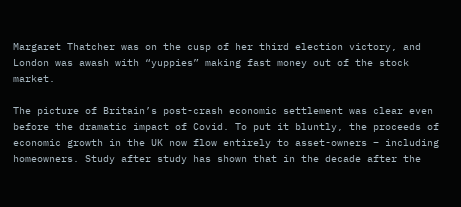Margaret Thatcher was on the cusp of her third election victory, and London was awash with “yuppies” making fast money out of the stock market.

The picture of Britain’s post-crash economic settlement was clear even before the dramatic impact of Covid. To put it bluntly, the proceeds of economic growth in the UK now flow entirely to asset-owners – including homeowners. Study after study has shown that in the decade after the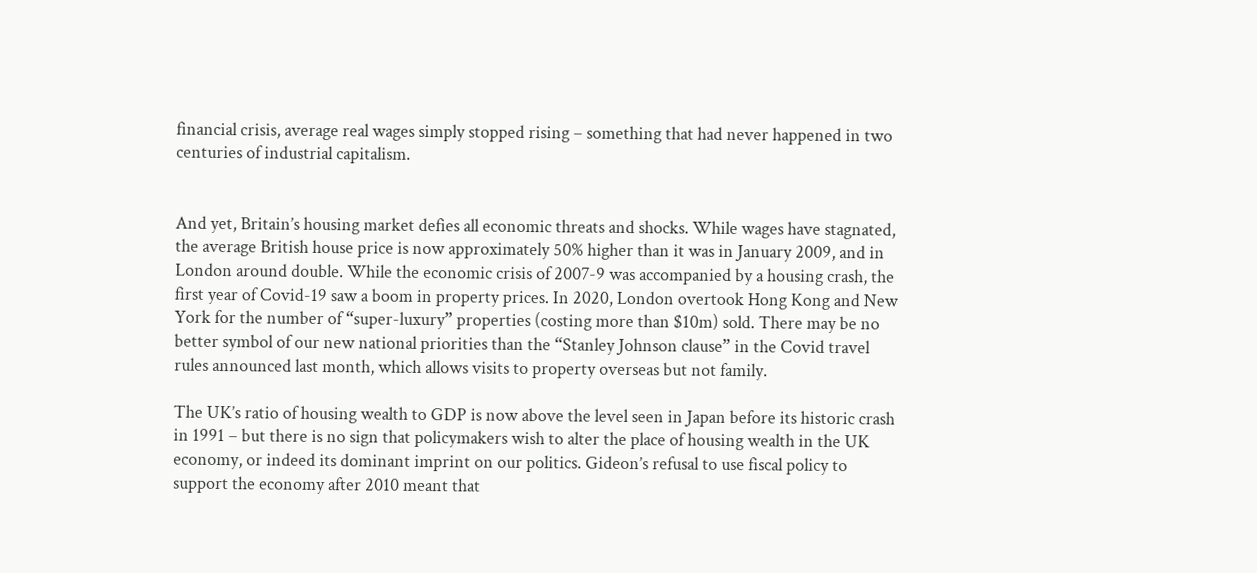financial crisis, average real wages simply stopped rising – something that had never happened in two centuries of industrial capitalism.


And yet, Britain’s housing market defies all economic threats and shocks. While wages have stagnated, the average British house price is now approximately 50% higher than it was in January 2009, and in London around double. While the economic crisis of 2007-9 was accompanied by a housing crash, the first year of Covid-19 saw a boom in property prices. In 2020, London overtook Hong Kong and New York for the number of “super-luxury” properties (costing more than $10m) sold. There may be no better symbol of our new national priorities than the “Stanley Johnson clause” in the Covid travel rules announced last month, which allows visits to property overseas but not family.

The UK’s ratio of housing wealth to GDP is now above the level seen in Japan before its historic crash in 1991 – but there is no sign that policymakers wish to alter the place of housing wealth in the UK economy, or indeed its dominant imprint on our politics. Gideon’s refusal to use fiscal policy to support the economy after 2010 meant that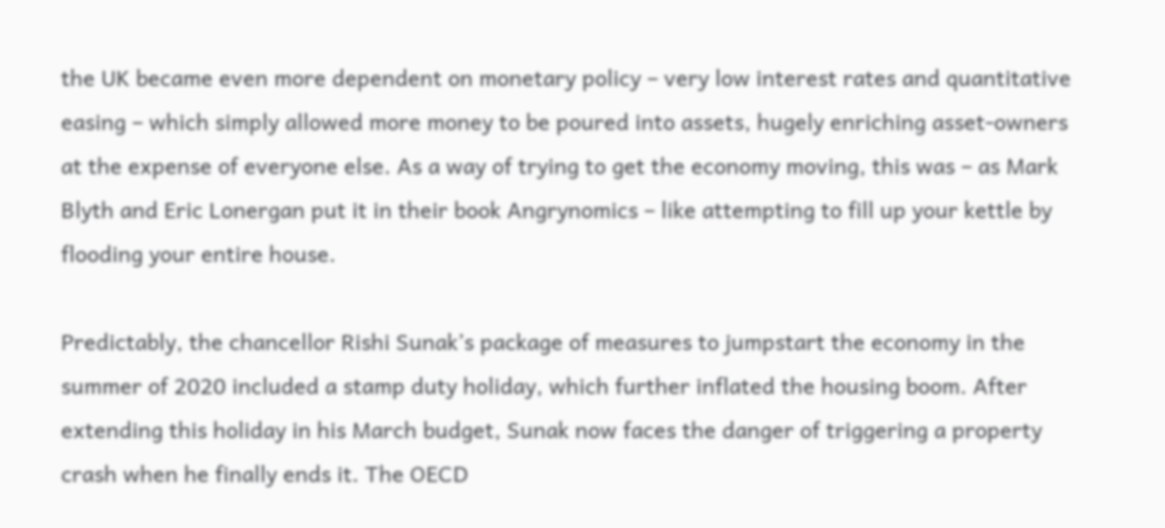the UK became even more dependent on monetary policy – very low interest rates and quantitative easing – which simply allowed more money to be poured into assets, hugely enriching asset-owners at the expense of everyone else. As a way of trying to get the economy moving, this was – as Mark Blyth and Eric Lonergan put it in their book Angrynomics – like attempting to fill up your kettle by flooding your entire house.

Predictably, the chancellor Rishi Sunak’s package of measures to jumpstart the economy in the summer of 2020 included a stamp duty holiday, which further inflated the housing boom. After extending this holiday in his March budget, Sunak now faces the danger of triggering a property crash when he finally ends it. The OECD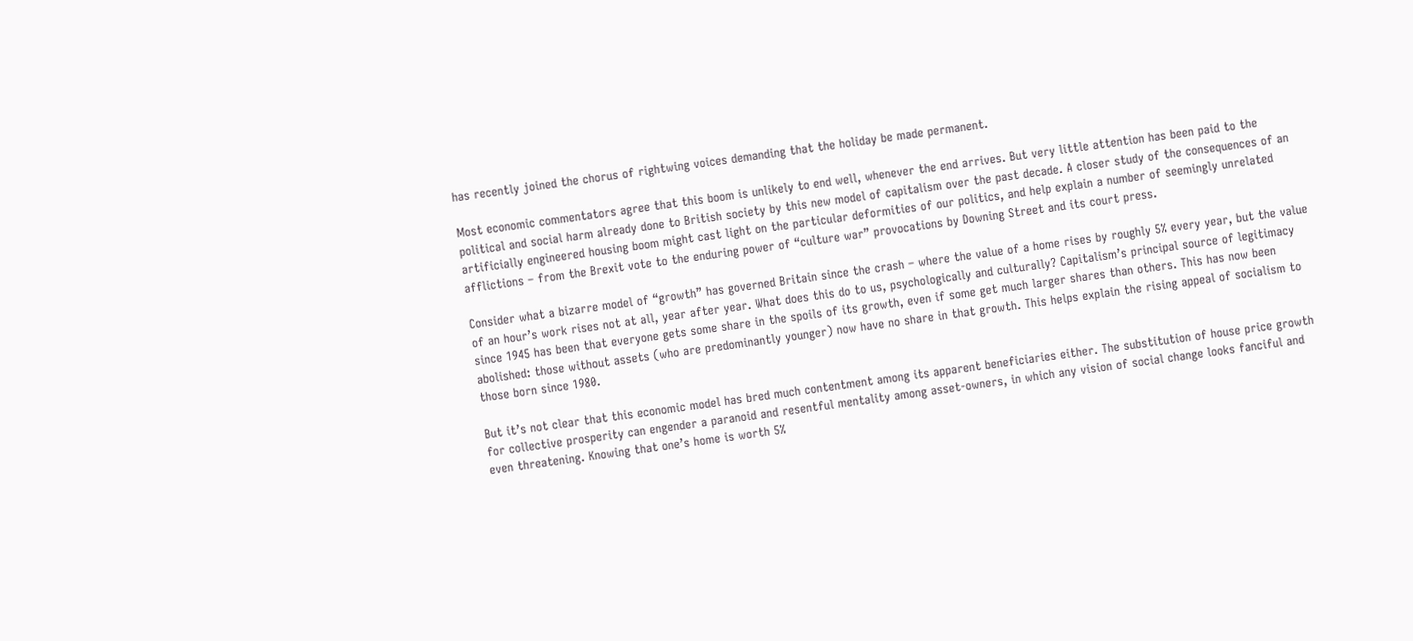has recently joined the chorus of rightwing voices demanding that the holiday be made permanent.

Most economic commentators agree that this boom is unlikely to end well, whenever the end arrives. But very little attention has been paid to the political and social harm already done to British society by this new model of capitalism over the past decade. A closer study of the consequences of an artificially engineered housing boom might cast light on the particular deformities of our politics, and help explain a number of seemingly unrelated afflictions – from the Brexit vote to the enduring power of “culture war” provocations by Downing Street and its court press.

Consider what a bizarre model of “growth” has governed Britain since the crash – where the value of a home rises by roughly 5% every year, but the value of an hour’s work rises not at all, year after year. What does this do to us, psychologically and culturally? Capitalism’s principal source of legitimacy since 1945 has been that everyone gets some share in the spoils of its growth, even if some get much larger shares than others. This has now been abolished: those without assets (who are predominantly younger) now have no share in that growth. This helps explain the rising appeal of socialism to those born since 1980.

But it’s not clear that this economic model has bred much contentment among its apparent beneficiaries either. The substitution of house price growth for collective prosperity can engender a paranoid and resentful mentality among asset-owners, in which any vision of social change looks fanciful and even threatening. Knowing that one’s home is worth 5%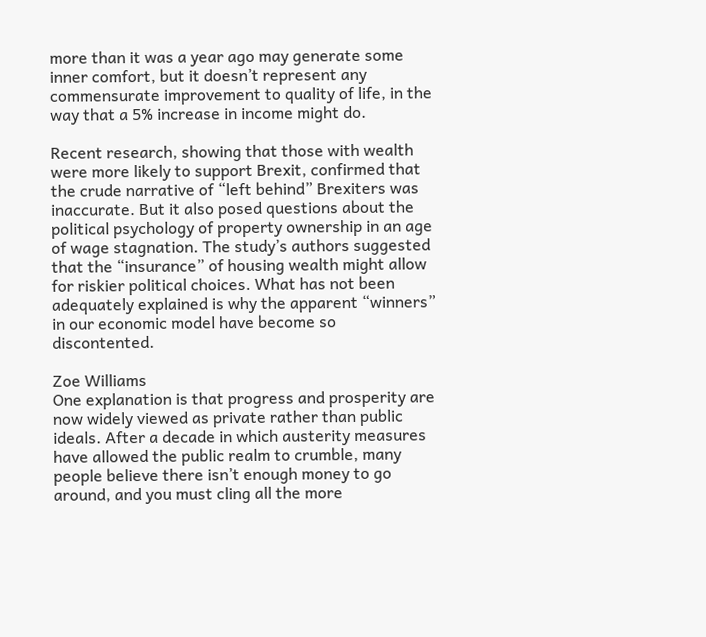more than it was a year ago may generate some inner comfort, but it doesn’t represent any commensurate improvement to quality of life, in the way that a 5% increase in income might do.

Recent research, showing that those with wealth were more likely to support Brexit, confirmed that the crude narrative of “left behind” Brexiters was inaccurate. But it also posed questions about the political psychology of property ownership in an age of wage stagnation. The study’s authors suggested that the “insurance” of housing wealth might allow for riskier political choices. What has not been adequately explained is why the apparent “winners” in our economic model have become so discontented.

Zoe Williams
One explanation is that progress and prosperity are now widely viewed as private rather than public ideals. After a decade in which austerity measures have allowed the public realm to crumble, many people believe there isn’t enough money to go around, and you must cling all the more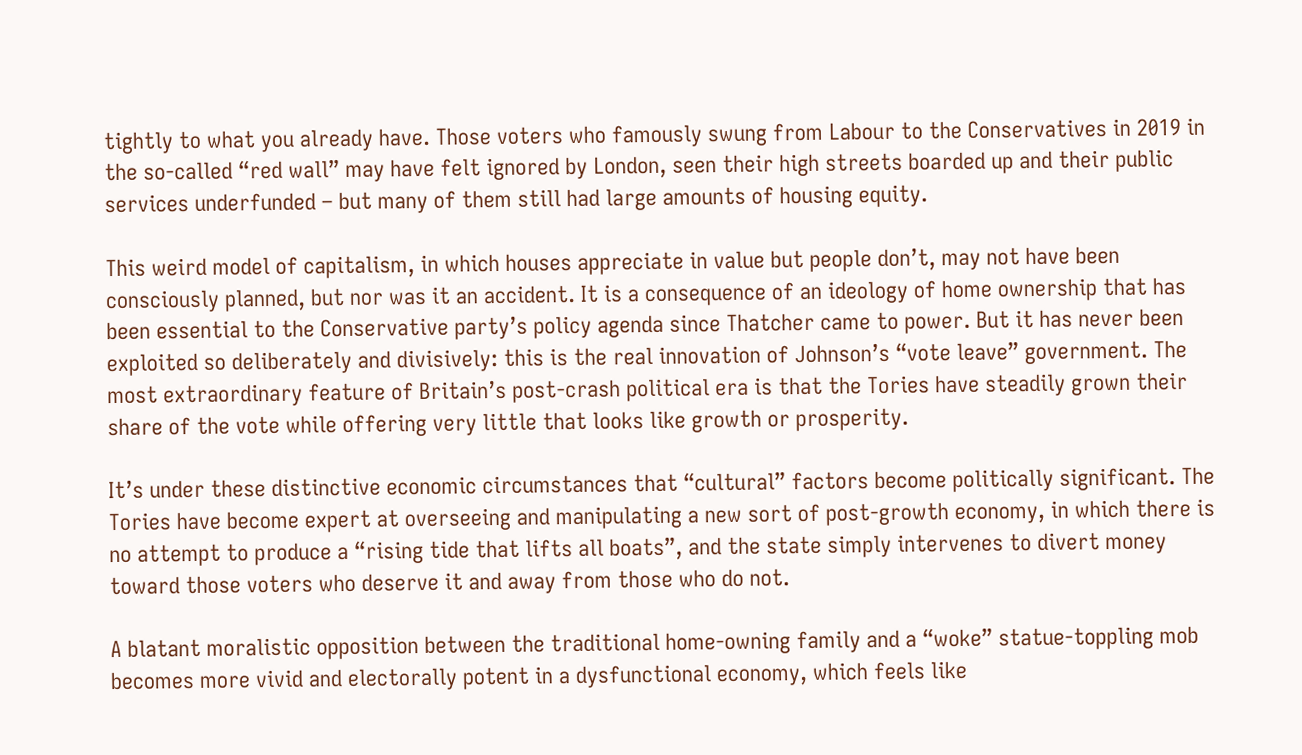tightly to what you already have. Those voters who famously swung from Labour to the Conservatives in 2019 in the so-called “red wall” may have felt ignored by London, seen their high streets boarded up and their public services underfunded – but many of them still had large amounts of housing equity.

This weird model of capitalism, in which houses appreciate in value but people don’t, may not have been consciously planned, but nor was it an accident. It is a consequence of an ideology of home ownership that has been essential to the Conservative party’s policy agenda since Thatcher came to power. But it has never been exploited so deliberately and divisively: this is the real innovation of Johnson’s “vote leave” government. The most extraordinary feature of Britain’s post-crash political era is that the Tories have steadily grown their share of the vote while offering very little that looks like growth or prosperity.

It’s under these distinctive economic circumstances that “cultural” factors become politically significant. The Tories have become expert at overseeing and manipulating a new sort of post-growth economy, in which there is no attempt to produce a “rising tide that lifts all boats”, and the state simply intervenes to divert money toward those voters who deserve it and away from those who do not.

A blatant moralistic opposition between the traditional home-owning family and a “woke” statue-toppling mob becomes more vivid and electorally potent in a dysfunctional economy, which feels like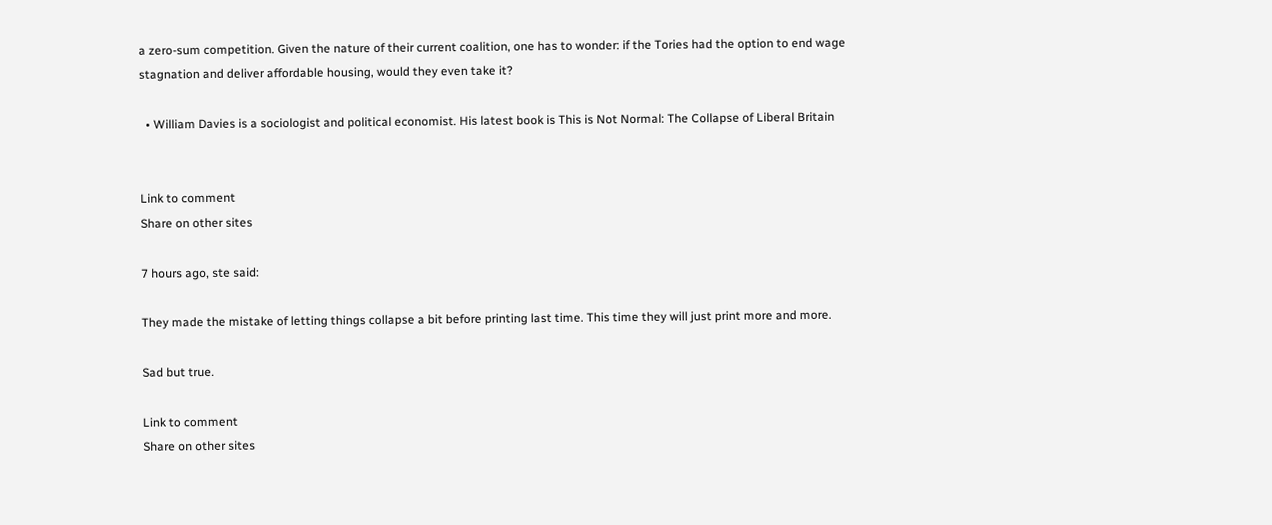a zero-sum competition. Given the nature of their current coalition, one has to wonder: if the Tories had the option to end wage stagnation and deliver affordable housing, would they even take it?

  • William Davies is a sociologist and political economist. His latest book is This is Not Normal: The Collapse of Liberal Britain


Link to comment
Share on other sites

7 hours ago, ste said:

They made the mistake of letting things collapse a bit before printing last time. This time they will just print more and more.

Sad but true.

Link to comment
Share on other sites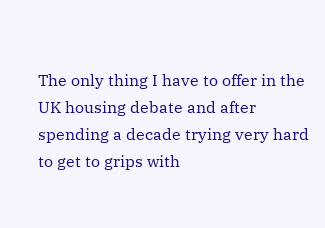The only thing I have to offer in the UK housing debate and after spending a decade trying very hard to get to grips with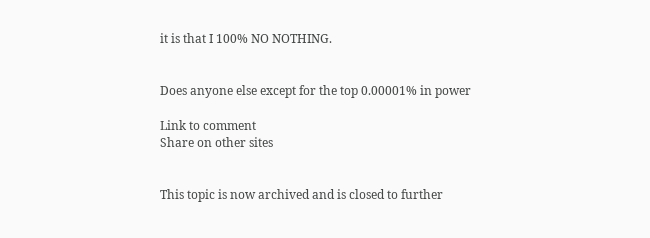it is that I 100% NO NOTHING.


Does anyone else except for the top 0.00001% in power

Link to comment
Share on other sites


This topic is now archived and is closed to further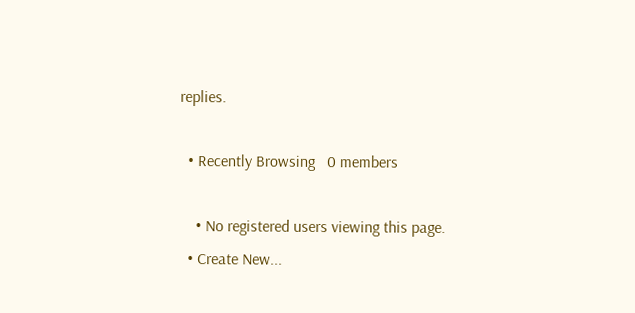replies.

  • Recently Browsing   0 members

    • No registered users viewing this page.
  • Create New...